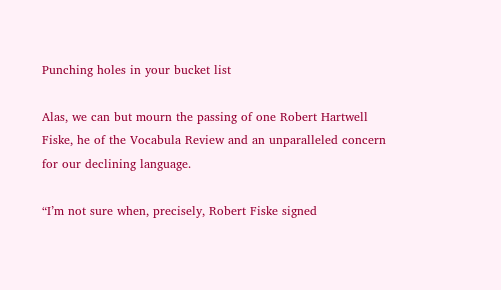Punching holes in your bucket list

Alas, we can but mourn the passing of one Robert Hartwell Fiske, he of the Vocabula Review and an unparalleled concern for our declining language.

“I’m not sure when, precisely, Robert Fiske signed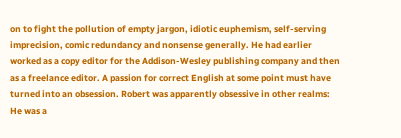on to fight the pollution of empty jargon, idiotic euphemism, self-serving imprecision, comic redundancy and nonsense generally. He had earlier worked as a copy editor for the Addison-Wesley publishing company and then as a freelance editor. A passion for correct English at some point must have turned into an obsession. Robert was apparently obsessive in other realms: He was a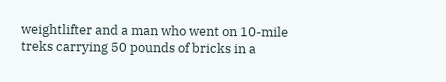weightlifter and a man who went on 10-mile treks carrying 50 pounds of bricks in a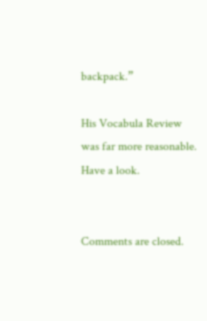backpack.”

His Vocabula Review was far more reasonable. Have a look.


Comments are closed.